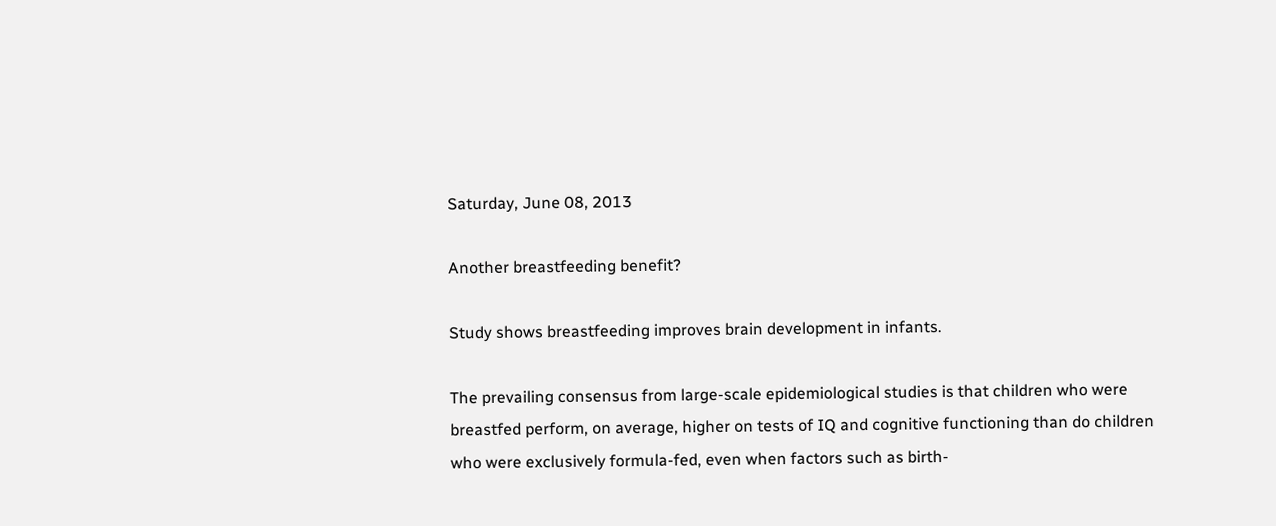Saturday, June 08, 2013

Another breastfeeding benefit?

Study shows breastfeeding improves brain development in infants.

The prevailing consensus from large-scale epidemiological studies is that children who were breastfed perform, on average, higher on tests of IQ and cognitive functioning than do children who were exclusively formula-fed, even when factors such as birth-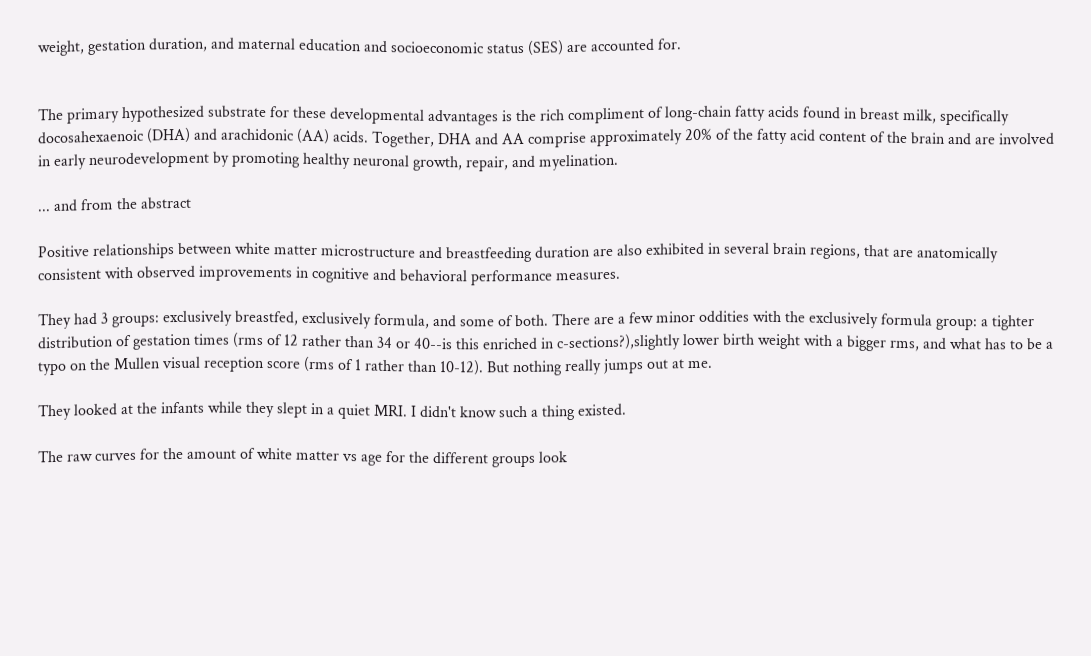weight, gestation duration, and maternal education and socioeconomic status (SES) are accounted for.


The primary hypothesized substrate for these developmental advantages is the rich compliment of long-chain fatty acids found in breast milk, specifically docosahexaenoic (DHA) and arachidonic (AA) acids. Together, DHA and AA comprise approximately 20% of the fatty acid content of the brain and are involved in early neurodevelopment by promoting healthy neuronal growth, repair, and myelination.

... and from the abstract

Positive relationships between white matter microstructure and breastfeeding duration are also exhibited in several brain regions, that are anatomically consistent with observed improvements in cognitive and behavioral performance measures.

They had 3 groups: exclusively breastfed, exclusively formula, and some of both. There are a few minor oddities with the exclusively formula group: a tighter distribution of gestation times (rms of 12 rather than 34 or 40--is this enriched in c-sections?),slightly lower birth weight with a bigger rms, and what has to be a typo on the Mullen visual reception score (rms of 1 rather than 10-12). But nothing really jumps out at me.

They looked at the infants while they slept in a quiet MRI. I didn't know such a thing existed.

The raw curves for the amount of white matter vs age for the different groups look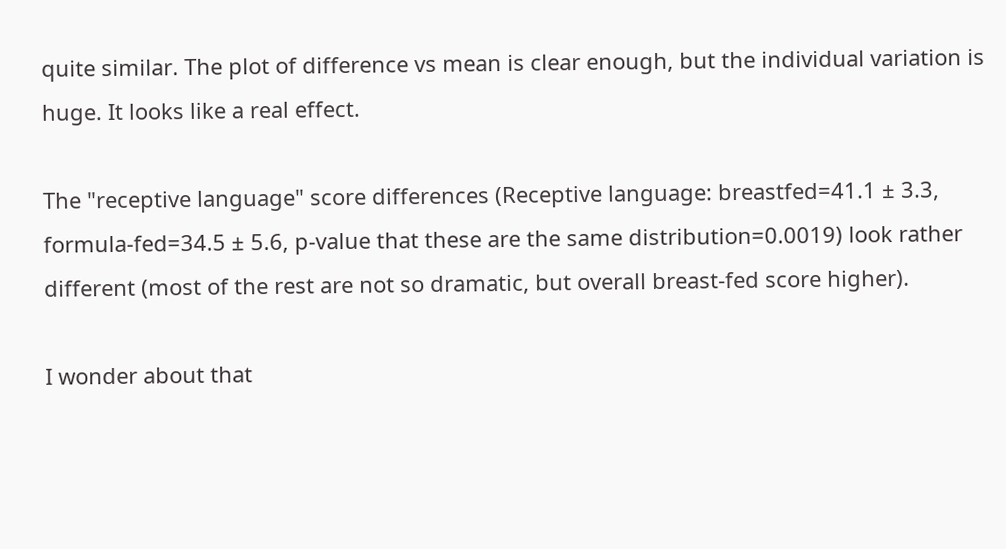quite similar. The plot of difference vs mean is clear enough, but the individual variation is huge. It looks like a real effect.

The "receptive language" score differences (Receptive language: breastfed=41.1 ± 3.3, formula-fed=34.5 ± 5.6, p-value that these are the same distribution=0.0019) look rather different (most of the rest are not so dramatic, but overall breast-fed score higher).

I wonder about that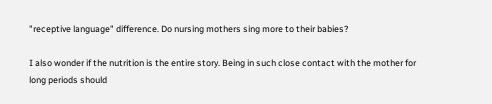"receptive language" difference. Do nursing mothers sing more to their babies?

I also wonder if the nutrition is the entire story. Being in such close contact with the mother for long periods should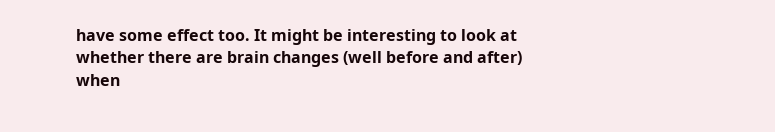have some effect too. It might be interesting to look at whether there are brain changes (well before and after) when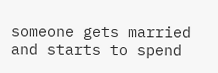someone gets married and starts to spend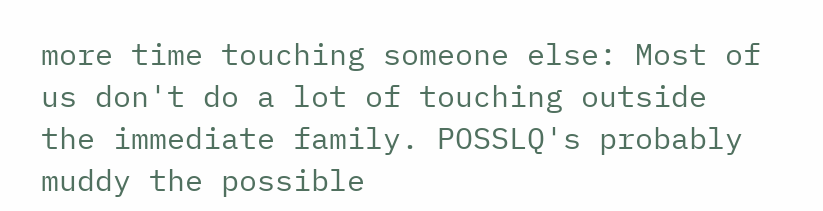more time touching someone else: Most of us don't do a lot of touching outside the immediate family. POSSLQ's probably muddy the possible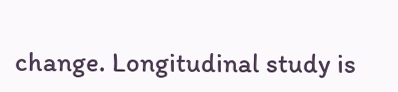change. Longitudinal study is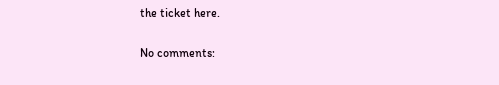the ticket here.

No comments: